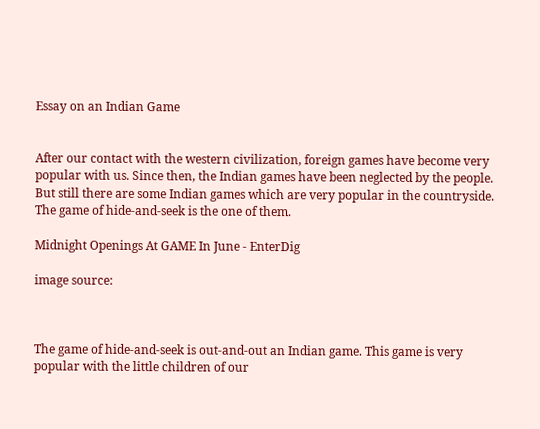Essay on an Indian Game


After our contact with the western civilization, foreign games have become very popular with us. Since then, the Indian games have been neglected by the people. But still there are some Indian games which are very popular in the countryside. The game of hide-and-seek is the one of them.

Midnight Openings At GAME In June - EnterDig

image source:



The game of hide-and-seek is out-and-out an Indian game. This game is very popular with the little children of our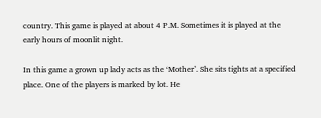country. This game is played at about 4 P.M. Sometimes it is played at the early hours of moonlit night.

In this game a grown up lady acts as the ‘Mother’. She sits tights at a specified place. One of the players is marked by lot. He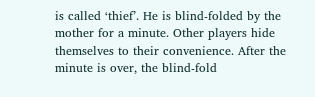is called ‘thief’. He is blind-folded by the mother for a minute. Other players hide themselves to their convenience. After the minute is over, the blind-fold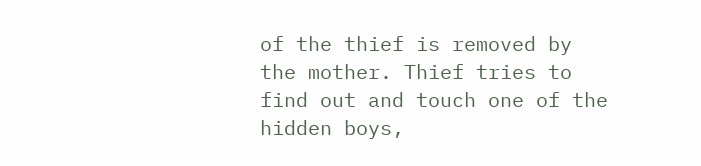of the thief is removed by the mother. Thief tries to find out and touch one of the hidden boys,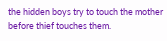the hidden boys try to touch the mother before thief touches them.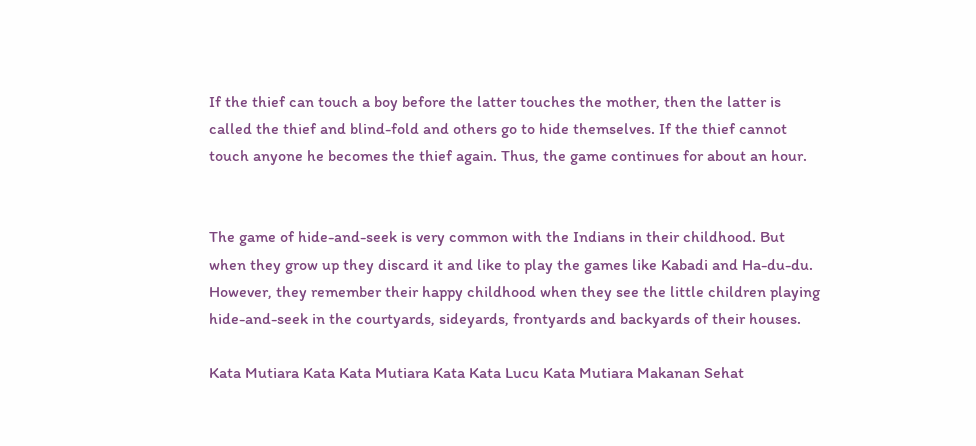If the thief can touch a boy before the latter touches the mother, then the latter is called the thief and blind-fold and others go to hide themselves. If the thief cannot touch anyone he becomes the thief again. Thus, the game continues for about an hour.


The game of hide-and-seek is very common with the Indians in their childhood. But when they grow up they discard it and like to play the games like Kabadi and Ha-du-du. However, they remember their happy childhood when they see the little children playing hide-and-seek in the courtyards, sideyards, frontyards and backyards of their houses.

Kata Mutiara Kata Kata Mutiara Kata Kata Lucu Kata Mutiara Makanan Sehat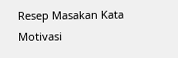Resep Masakan Kata Motivasi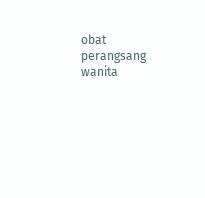obat perangsang wanita